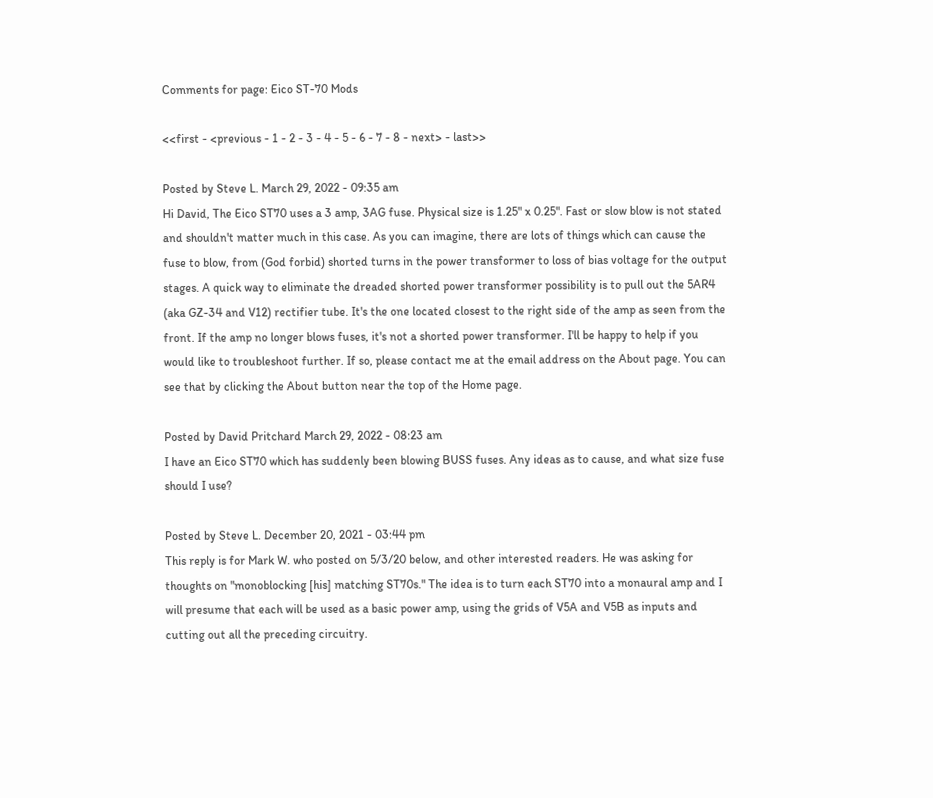Comments for page: Eico ST-70 Mods

<<first - <previous - 1 - 2 - 3 - 4 - 5 - 6 - 7 - 8 - next> - last>>

Posted by Steve L. March 29, 2022 - 09:35 am
Hi David, The Eico ST70 uses a 3 amp, 3AG fuse. Physical size is 1.25" x 0.25". Fast or slow blow is not stated and shouldn't matter much in this case. As you can imagine, there are lots of things which can cause the fuse to blow, from (God forbid) shorted turns in the power transformer to loss of bias voltage for the output stages. A quick way to eliminate the dreaded shorted power transformer possibility is to pull out the 5AR4 (aka GZ-34 and V12) rectifier tube. It's the one located closest to the right side of the amp as seen from the front. If the amp no longer blows fuses, it's not a shorted power transformer. I'll be happy to help if you would like to troubleshoot further. If so, please contact me at the email address on the About page. You can see that by clicking the About button near the top of the Home page.

Posted by David Pritchard March 29, 2022 - 08:23 am
I have an Eico ST70 which has suddenly been blowing BUSS fuses. Any ideas as to cause, and what size fuse should I use?

Posted by Steve L. December 20, 2021 - 03:44 pm
This reply is for Mark W. who posted on 5/3/20 below, and other interested readers. He was asking for thoughts on "monoblocking [his] matching ST70s." The idea is to turn each ST70 into a monaural amp and I will presume that each will be used as a basic power amp, using the grids of V5A and V5B as inputs and cutting out all the preceding circuitry.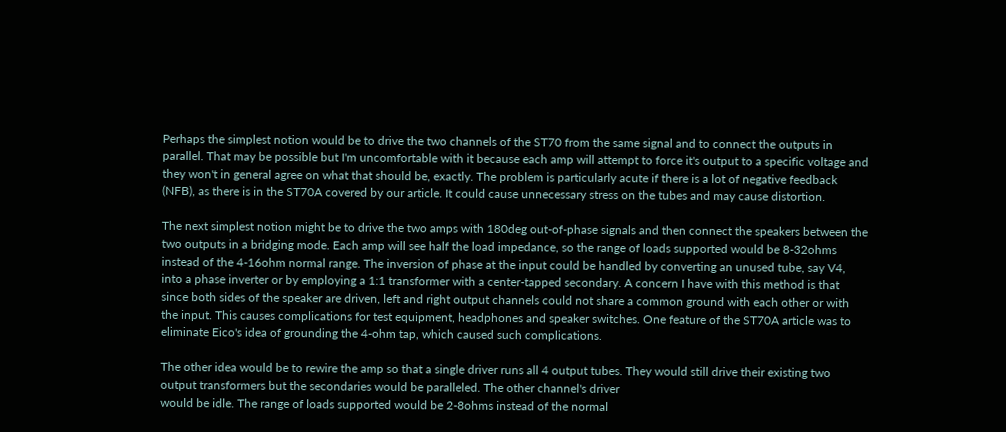Perhaps the simplest notion would be to drive the two channels of the ST70 from the same signal and to connect the outputs in parallel. That may be possible but I'm uncomfortable with it because each amp will attempt to force it's output to a specific voltage and they won't in general agree on what that should be, exactly. The problem is particularly acute if there is a lot of negative feedback (NFB), as there is in the ST70A covered by our article. It could cause unnecessary stress on the tubes and may cause distortion.

The next simplest notion might be to drive the two amps with 180deg out-of-phase signals and then connect the speakers between the two outputs in a bridging mode. Each amp will see half the load impedance, so the range of loads supported would be 8-32ohms instead of the 4-16ohm normal range. The inversion of phase at the input could be handled by converting an unused tube, say V4, into a phase inverter or by employing a 1:1 transformer with a center-tapped secondary. A concern I have with this method is that since both sides of the speaker are driven, left and right output channels could not share a common ground with each other or with the input. This causes complications for test equipment, headphones and speaker switches. One feature of the ST70A article was to eliminate Eico's idea of grounding the 4-ohm tap, which caused such complications.

The other idea would be to rewire the amp so that a single driver runs all 4 output tubes. They would still drive their existing two output transformers but the secondaries would be paralleled. The other channel's driver
would be idle. The range of loads supported would be 2-8ohms instead of the normal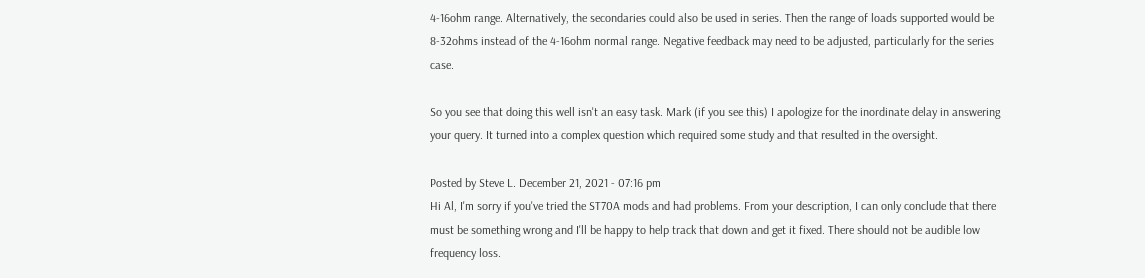4-16ohm range. Alternatively, the secondaries could also be used in series. Then the range of loads supported would be 8-32ohms instead of the 4-16ohm normal range. Negative feedback may need to be adjusted, particularly for the series case.

So you see that doing this well isn't an easy task. Mark (if you see this) I apologize for the inordinate delay in answering your query. It turned into a complex question which required some study and that resulted in the oversight.

Posted by Steve L. December 21, 2021 - 07:16 pm
Hi Al, I'm sorry if you've tried the ST70A mods and had problems. From your description, I can only conclude that there must be something wrong and I'll be happy to help track that down and get it fixed. There should not be audible low frequency loss.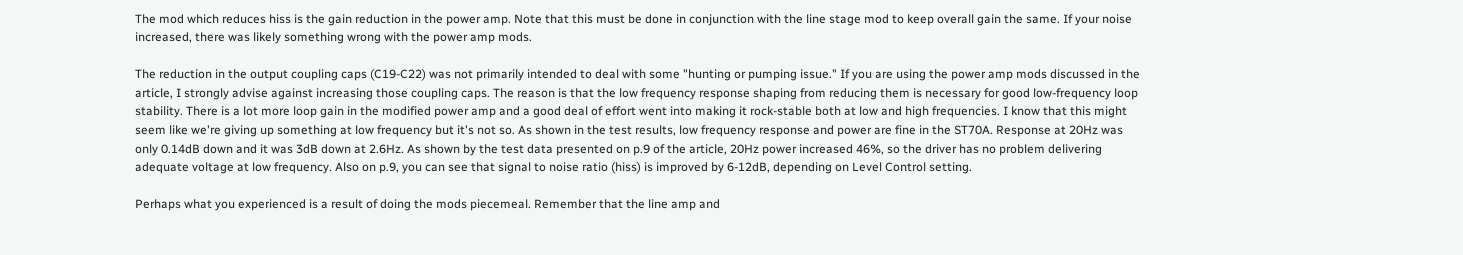The mod which reduces hiss is the gain reduction in the power amp. Note that this must be done in conjunction with the line stage mod to keep overall gain the same. If your noise increased, there was likely something wrong with the power amp mods.

The reduction in the output coupling caps (C19-C22) was not primarily intended to deal with some "hunting or pumping issue." If you are using the power amp mods discussed in the article, I strongly advise against increasing those coupling caps. The reason is that the low frequency response shaping from reducing them is necessary for good low-frequency loop stability. There is a lot more loop gain in the modified power amp and a good deal of effort went into making it rock-stable both at low and high frequencies. I know that this might seem like we're giving up something at low frequency but it's not so. As shown in the test results, low frequency response and power are fine in the ST70A. Response at 20Hz was only 0.14dB down and it was 3dB down at 2.6Hz. As shown by the test data presented on p.9 of the article, 20Hz power increased 46%, so the driver has no problem delivering adequate voltage at low frequency. Also on p.9, you can see that signal to noise ratio (hiss) is improved by 6-12dB, depending on Level Control setting.

Perhaps what you experienced is a result of doing the mods piecemeal. Remember that the line amp and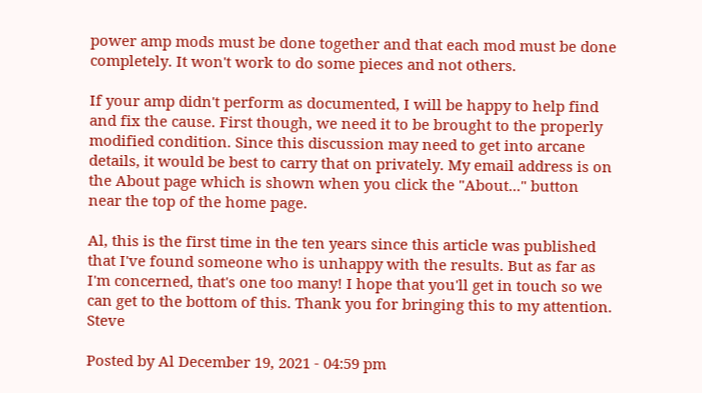power amp mods must be done together and that each mod must be done completely. It won't work to do some pieces and not others.

If your amp didn't perform as documented, I will be happy to help find and fix the cause. First though, we need it to be brought to the properly modified condition. Since this discussion may need to get into arcane details, it would be best to carry that on privately. My email address is on the About page which is shown when you click the "About..." button near the top of the home page.

Al, this is the first time in the ten years since this article was published that I've found someone who is unhappy with the results. But as far as I'm concerned, that's one too many! I hope that you'll get in touch so we can get to the bottom of this. Thank you for bringing this to my attention. Steve

Posted by Al December 19, 2021 - 04:59 pm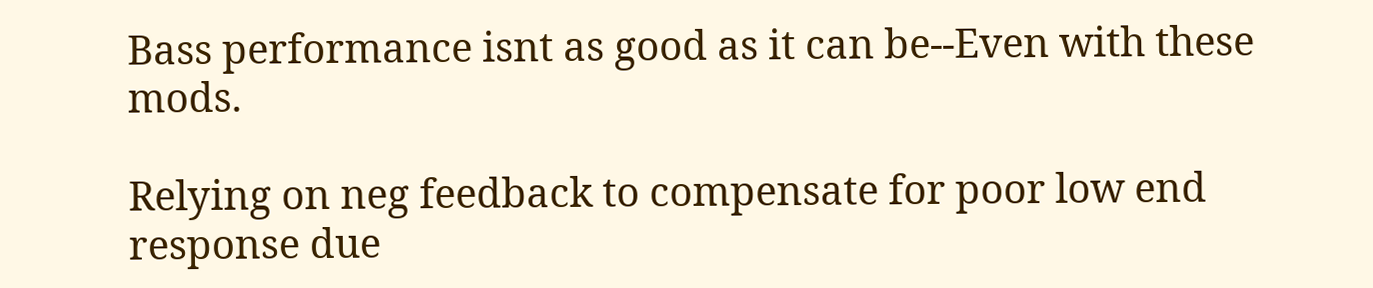Bass performance isnt as good as it can be--Even with these mods.

Relying on neg feedback to compensate for poor low end response due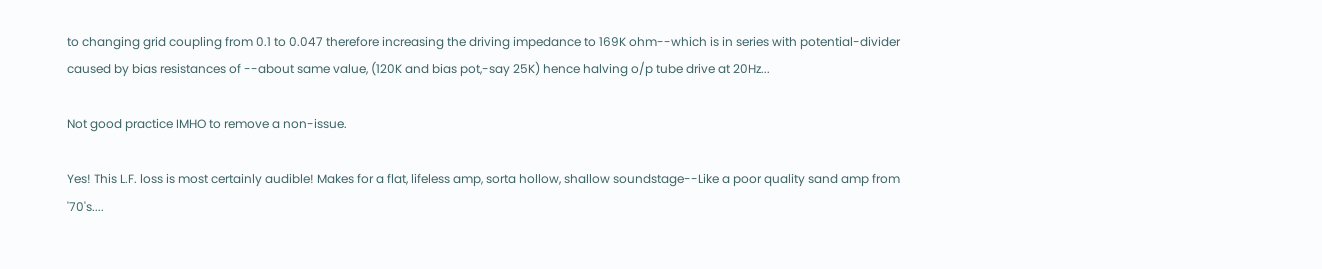to changing grid coupling from 0.1 to 0.047 therefore increasing the driving impedance to 169K ohm--which is in series with potential-divider caused by bias resistances of --about same value, (120K and bias pot,-say 25K) hence halving o/p tube drive at 20Hz...

Not good practice IMHO to remove a non-issue.

Yes! This L.F. loss is most certainly audible! Makes for a flat, lifeless amp, sorta hollow, shallow soundstage--Like a poor quality sand amp from '70's....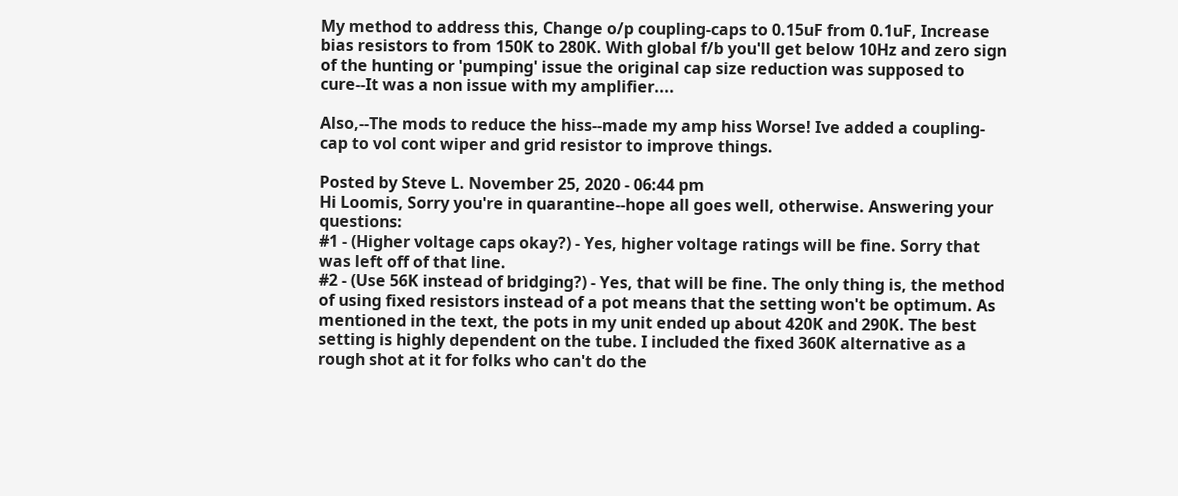My method to address this, Change o/p coupling-caps to 0.15uF from 0.1uF, Increase bias resistors to from 150K to 280K. With global f/b you'll get below 10Hz and zero sign of the hunting or 'pumping' issue the original cap size reduction was supposed to cure--It was a non issue with my amplifier....

Also,--The mods to reduce the hiss--made my amp hiss Worse! Ive added a coupling-cap to vol cont wiper and grid resistor to improve things.

Posted by Steve L. November 25, 2020 - 06:44 pm
Hi Loomis, Sorry you're in quarantine--hope all goes well, otherwise. Answering your questions:
#1 - (Higher voltage caps okay?) - Yes, higher voltage ratings will be fine. Sorry that was left off of that line.
#2 - (Use 56K instead of bridging?) - Yes, that will be fine. The only thing is, the method of using fixed resistors instead of a pot means that the setting won't be optimum. As mentioned in the text, the pots in my unit ended up about 420K and 290K. The best setting is highly dependent on the tube. I included the fixed 360K alternative as a rough shot at it for folks who can't do the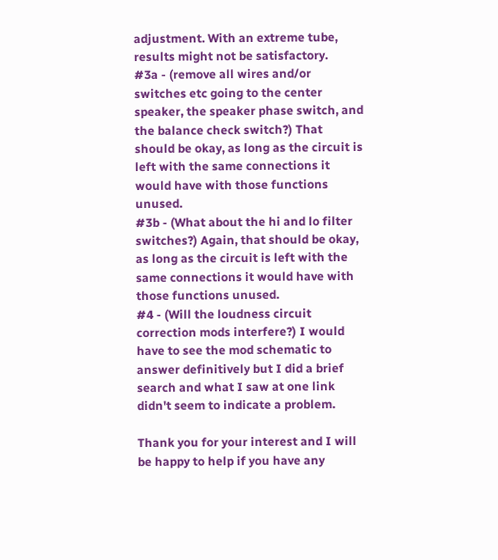adjustment. With an extreme tube, results might not be satisfactory.
#3a - (remove all wires and/or switches etc going to the center speaker, the speaker phase switch, and the balance check switch?) That should be okay, as long as the circuit is left with the same connections it would have with those functions unused.
#3b - (What about the hi and lo filter switches?) Again, that should be okay, as long as the circuit is left with the same connections it would have with those functions unused.
#4 - (Will the loudness circuit correction mods interfere?) I would have to see the mod schematic to answer definitively but I did a brief search and what I saw at one link didn't seem to indicate a problem.

Thank you for your interest and I will be happy to help if you have any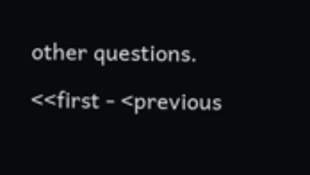other questions.

<<first - <previous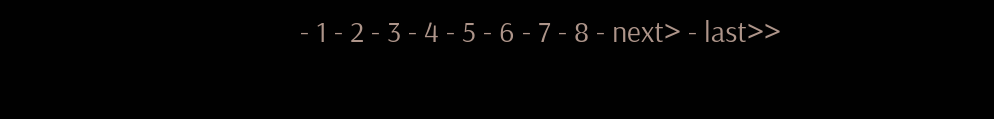- 1 - 2 - 3 - 4 - 5 - 6 - 7 - 8 - next> - last>>